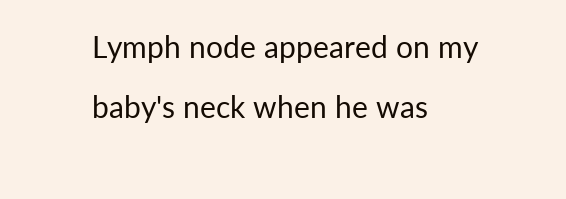Lymph node appeared on my baby's neck when he was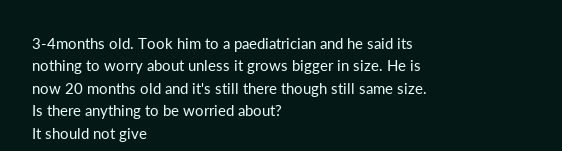3-4months old. Took him to a paediatrician and he said its nothing to worry about unless it grows bigger in size. He is now 20 months old and it's still there though still same size. Is there anything to be worried about?
It should not give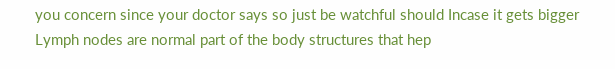you concern since your doctor says so just be watchful should Incase it gets bigger
Lymph nodes are normal part of the body structures that hep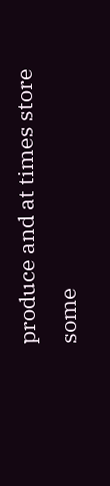produce and at times store some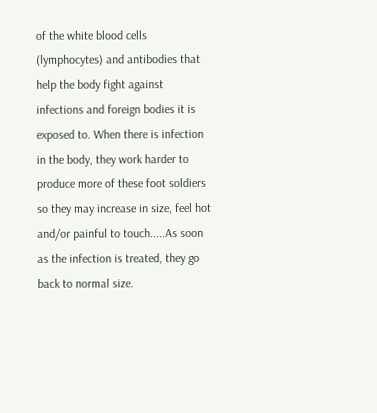of the white blood cells (lymphocytes) and antibodies that help the body fight against infections and foreign bodies it is exposed to. When there is infection in the body, they work harder to produce more of these foot soldiers so they may increase in size, feel hot and/or painful to touch.....As soon as the infection is treated, they go back to normal size.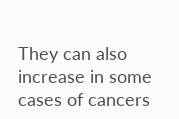They can also increase in some cases of cancers